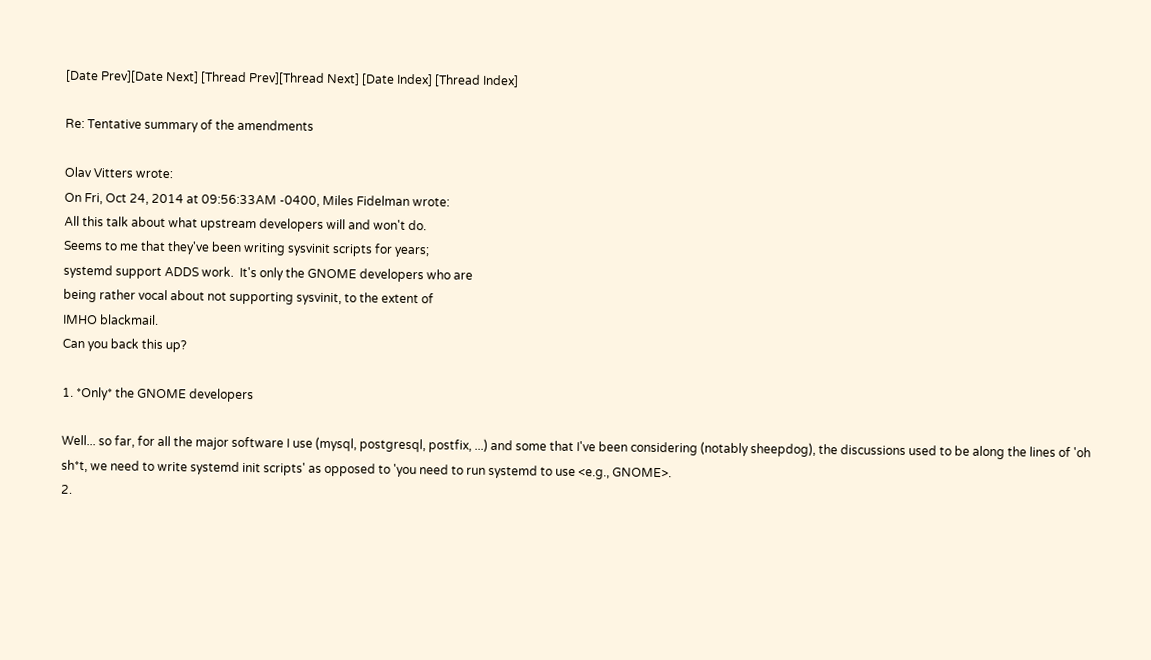[Date Prev][Date Next] [Thread Prev][Thread Next] [Date Index] [Thread Index]

Re: Tentative summary of the amendments

Olav Vitters wrote:
On Fri, Oct 24, 2014 at 09:56:33AM -0400, Miles Fidelman wrote:
All this talk about what upstream developers will and won't do.
Seems to me that they've been writing sysvinit scripts for years;
systemd support ADDS work.  It's only the GNOME developers who are
being rather vocal about not supporting sysvinit, to the extent of
IMHO blackmail.
Can you back this up?

1. *Only* the GNOME developers

Well... so far, for all the major software I use (mysql, postgresql, postfix, ...) and some that I've been considering (notably sheepdog), the discussions used to be along the lines of 'oh sh*t, we need to write systemd init scripts' as opposed to 'you need to run systemd to use <e.g., GNOME>.
2.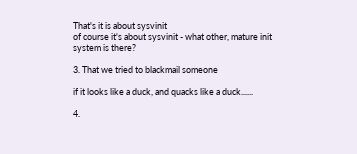That's it is about sysvinit
of course it's about sysvinit - what other, mature init system is there?

3. That we tried to blackmail someone

if it looks like a duck, and quacks like a duck......

4.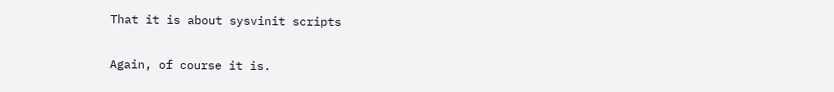That it is about sysvinit scripts

Again, of course it is.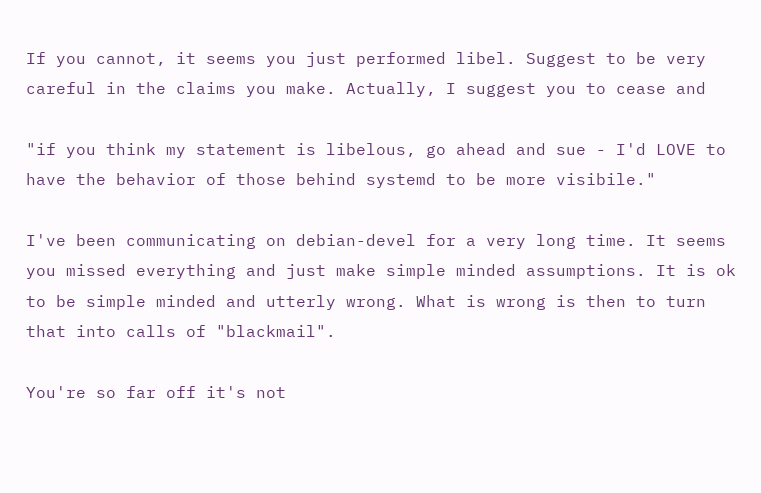If you cannot, it seems you just performed libel. Suggest to be very
careful in the claims you make. Actually, I suggest you to cease and

"if you think my statement is libelous, go ahead and sue - I'd LOVE to have the behavior of those behind systemd to be more visibile."

I've been communicating on debian-devel for a very long time. It seems
you missed everything and just make simple minded assumptions. It is ok
to be simple minded and utterly wrong. What is wrong is then to turn
that into calls of "blackmail".

You're so far off it's not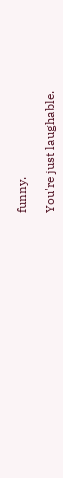funny.

You're just laughable.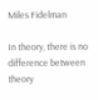Miles Fidelman

In theory, there is no difference between theory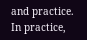and practice.
In practice,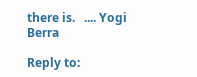there is.   .... Yogi Berra

Reply to: